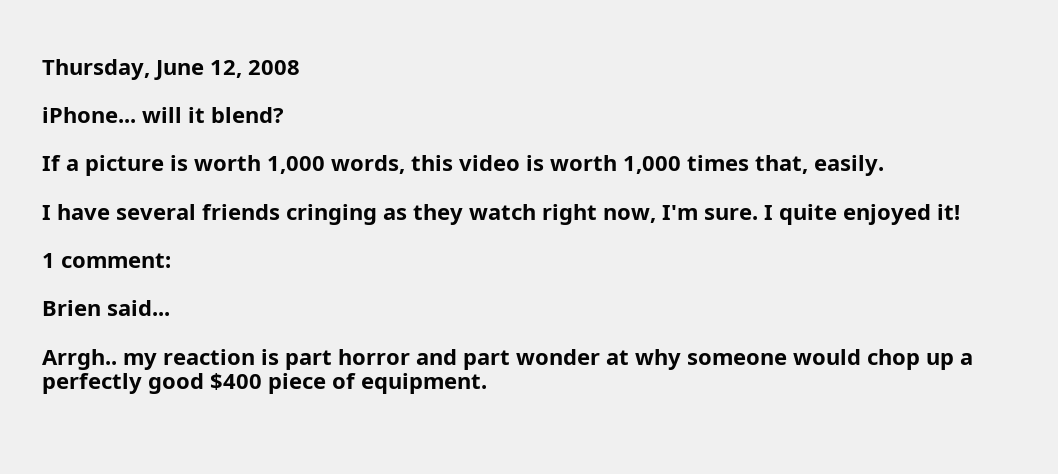Thursday, June 12, 2008

iPhone... will it blend?

If a picture is worth 1,000 words, this video is worth 1,000 times that, easily.

I have several friends cringing as they watch right now, I'm sure. I quite enjoyed it!

1 comment:

Brien said...

Arrgh.. my reaction is part horror and part wonder at why someone would chop up a perfectly good $400 piece of equipment.